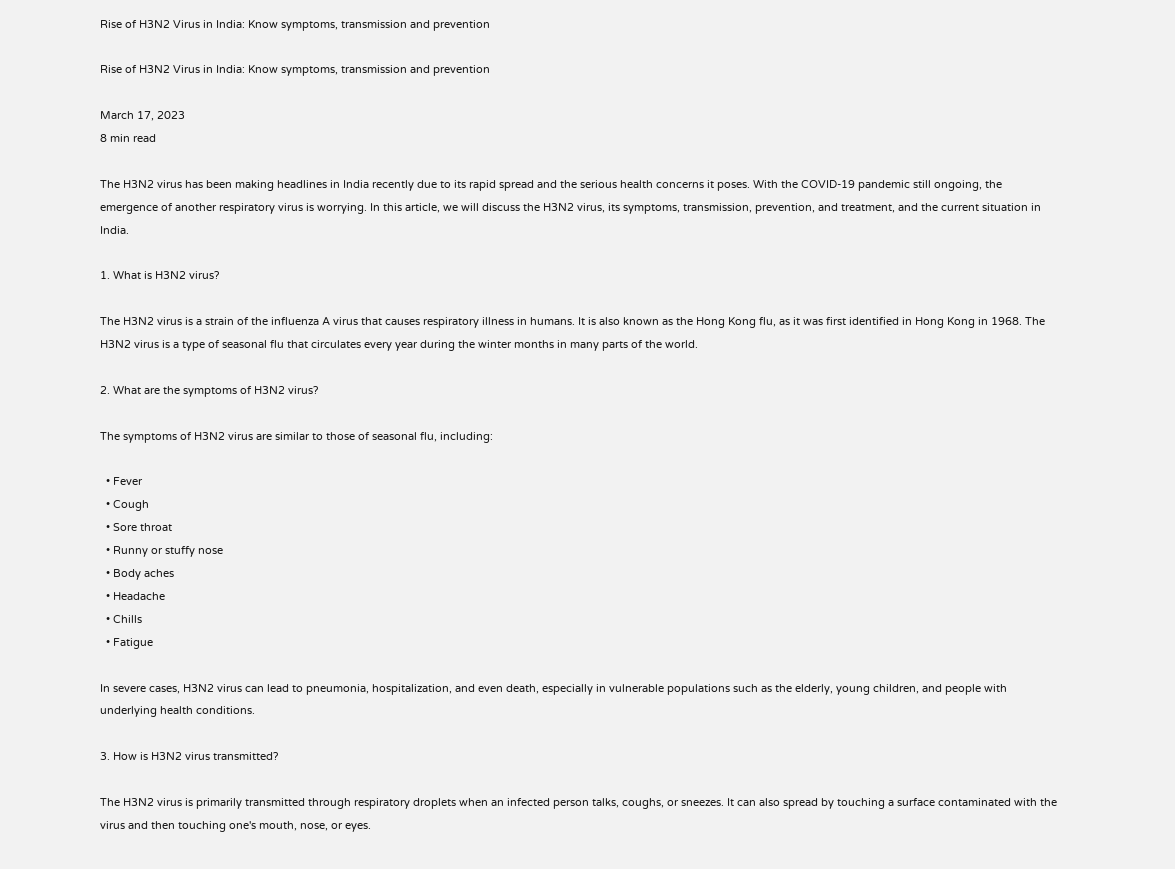Rise of H3N2 Virus in India: Know symptoms, transmission and prevention

Rise of H3N2 Virus in India: Know symptoms, transmission and prevention

March 17, 2023
8 min read

The H3N2 virus has been making headlines in India recently due to its rapid spread and the serious health concerns it poses. With the COVID-19 pandemic still ongoing, the emergence of another respiratory virus is worrying. In this article, we will discuss the H3N2 virus, its symptoms, transmission, prevention, and treatment, and the current situation in India.

1. What is H3N2 virus?

The H3N2 virus is a strain of the influenza A virus that causes respiratory illness in humans. It is also known as the Hong Kong flu, as it was first identified in Hong Kong in 1968. The H3N2 virus is a type of seasonal flu that circulates every year during the winter months in many parts of the world.

2. What are the symptoms of H3N2 virus?

The symptoms of H3N2 virus are similar to those of seasonal flu, including:

  • Fever
  • Cough
  • Sore throat
  • Runny or stuffy nose
  • Body aches
  • Headache
  • Chills
  • Fatigue

In severe cases, H3N2 virus can lead to pneumonia, hospitalization, and even death, especially in vulnerable populations such as the elderly, young children, and people with underlying health conditions.

3. How is H3N2 virus transmitted?

The H3N2 virus is primarily transmitted through respiratory droplets when an infected person talks, coughs, or sneezes. It can also spread by touching a surface contaminated with the virus and then touching one's mouth, nose, or eyes.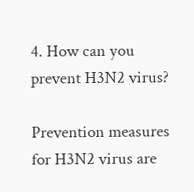4. How can you prevent H3N2 virus?

Prevention measures for H3N2 virus are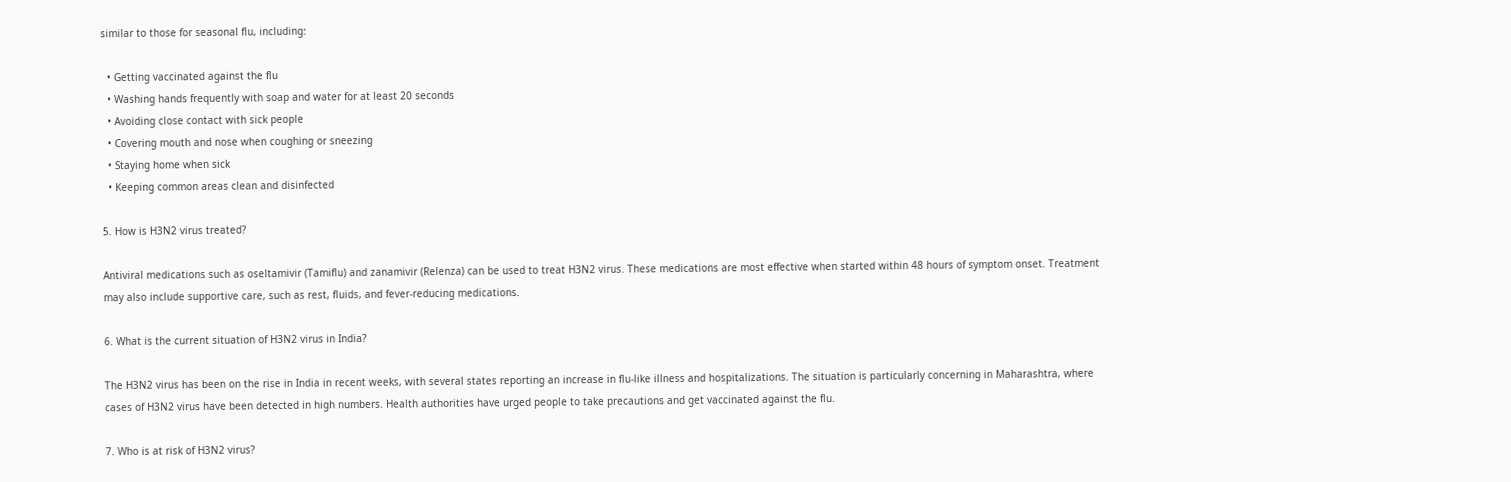similar to those for seasonal flu, including:

  • Getting vaccinated against the flu
  • Washing hands frequently with soap and water for at least 20 seconds
  • Avoiding close contact with sick people
  • Covering mouth and nose when coughing or sneezing
  • Staying home when sick
  • Keeping common areas clean and disinfected

5. How is H3N2 virus treated?

Antiviral medications such as oseltamivir (Tamiflu) and zanamivir (Relenza) can be used to treat H3N2 virus. These medications are most effective when started within 48 hours of symptom onset. Treatment may also include supportive care, such as rest, fluids, and fever-reducing medications.

6. What is the current situation of H3N2 virus in India?

The H3N2 virus has been on the rise in India in recent weeks, with several states reporting an increase in flu-like illness and hospitalizations. The situation is particularly concerning in Maharashtra, where cases of H3N2 virus have been detected in high numbers. Health authorities have urged people to take precautions and get vaccinated against the flu.

7. Who is at risk of H3N2 virus?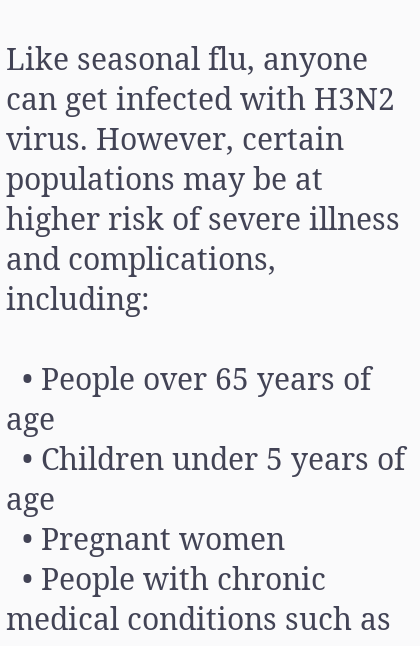Like seasonal flu, anyone can get infected with H3N2 virus. However, certain populations may be at higher risk of severe illness and complications, including:

  • People over 65 years of age
  • Children under 5 years of age
  • Pregnant women
  • People with chronic medical conditions such as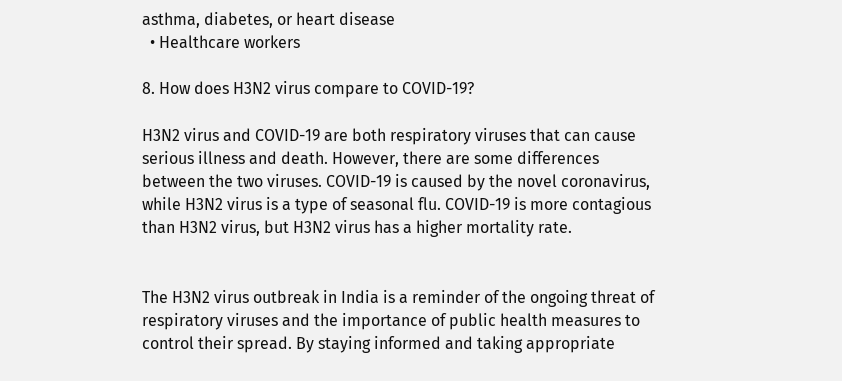asthma, diabetes, or heart disease
  • Healthcare workers

8. How does H3N2 virus compare to COVID-19?

H3N2 virus and COVID-19 are both respiratory viruses that can cause serious illness and death. However, there are some differences between the two viruses. COVID-19 is caused by the novel coronavirus, while H3N2 virus is a type of seasonal flu. COVID-19 is more contagious than H3N2 virus, but H3N2 virus has a higher mortality rate.


The H3N2 virus outbreak in India is a reminder of the ongoing threat of respiratory viruses and the importance of public health measures to control their spread. By staying informed and taking appropriate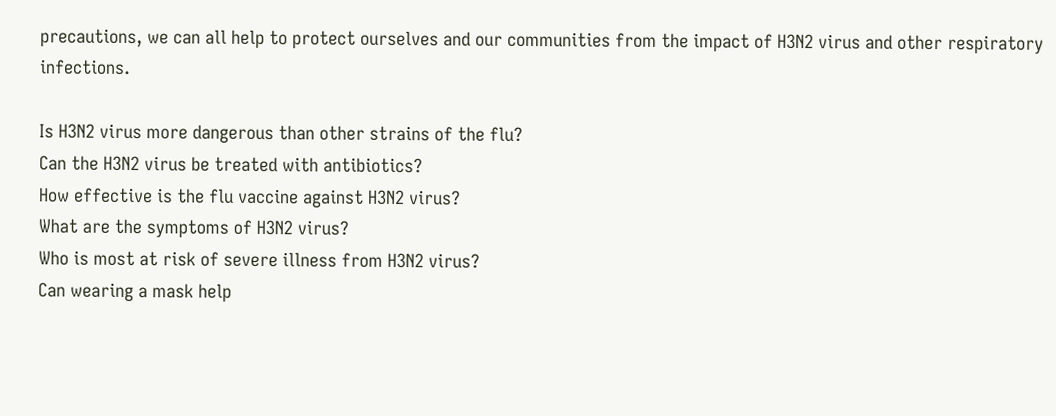precautions, we can all help to protect ourselves and our communities from the impact of H3N2 virus and other respiratory infections.

Is H3N2 virus more dangerous than other strains of the flu?
Can the H3N2 virus be treated with antibiotics?
How effective is the flu vaccine against H3N2 virus?
What are the symptoms of H3N2 virus?
Who is most at risk of severe illness from H3N2 virus?
Can wearing a mask help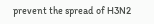prevent the spread of H3N2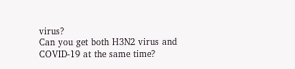virus?
Can you get both H3N2 virus and COVID-19 at the same time?